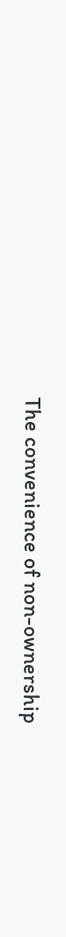The convenience of non-ownership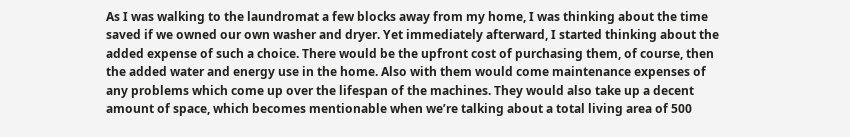As I was walking to the laundromat a few blocks away from my home, I was thinking about the time saved if we owned our own washer and dryer. Yet immediately afterward, I started thinking about the added expense of such a choice. There would be the upfront cost of purchasing them, of course, then the added water and energy use in the home. Also with them would come maintenance expenses of any problems which come up over the lifespan of the machines. They would also take up a decent amount of space, which becomes mentionable when we’re talking about a total living area of 500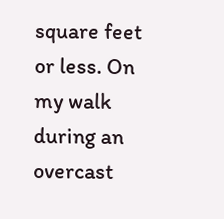square feet or less. On my walk during an overcast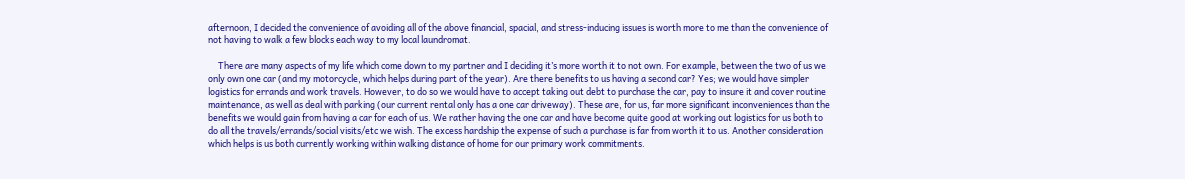afternoon, I decided the convenience of avoiding all of the above financial, spacial, and stress-inducing issues is worth more to me than the convenience of not having to walk a few blocks each way to my local laundromat.

     There are many aspects of my life which come down to my partner and I deciding it’s more worth it to not own. For example, between the two of us we only own one car (and my motorcycle, which helps during part of the year). Are there benefits to us having a second car? Yes; we would have simpler logistics for errands and work travels. However, to do so we would have to accept taking out debt to purchase the car, pay to insure it and cover routine maintenance, as well as deal with parking (our current rental only has a one car driveway). These are, for us, far more significant inconveniences than the benefits we would gain from having a car for each of us. We rather having the one car and have become quite good at working out logistics for us both to do all the travels/errands/social visits/etc we wish. The excess hardship the expense of such a purchase is far from worth it to us. Another consideration which helps is us both currently working within walking distance of home for our primary work commitments.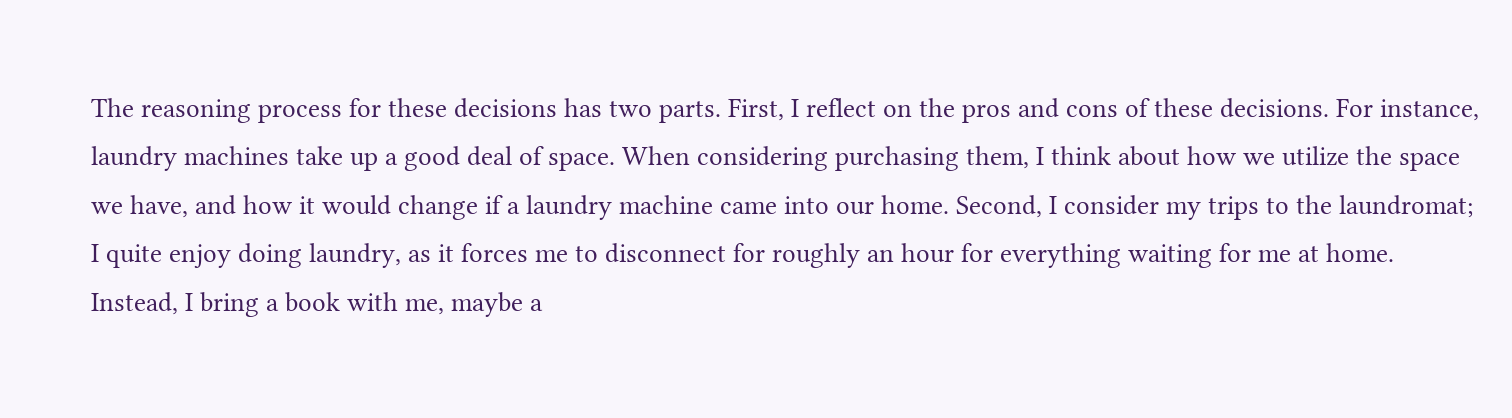The reasoning process for these decisions has two parts. First, I reflect on the pros and cons of these decisions. For instance, laundry machines take up a good deal of space. When considering purchasing them, I think about how we utilize the space we have, and how it would change if a laundry machine came into our home. Second, I consider my trips to the laundromat; I quite enjoy doing laundry, as it forces me to disconnect for roughly an hour for everything waiting for me at home. Instead, I bring a book with me, maybe a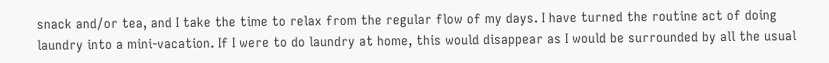snack and/or tea, and I take the time to relax from the regular flow of my days. I have turned the routine act of doing laundry into a mini-vacation. If I were to do laundry at home, this would disappear as I would be surrounded by all the usual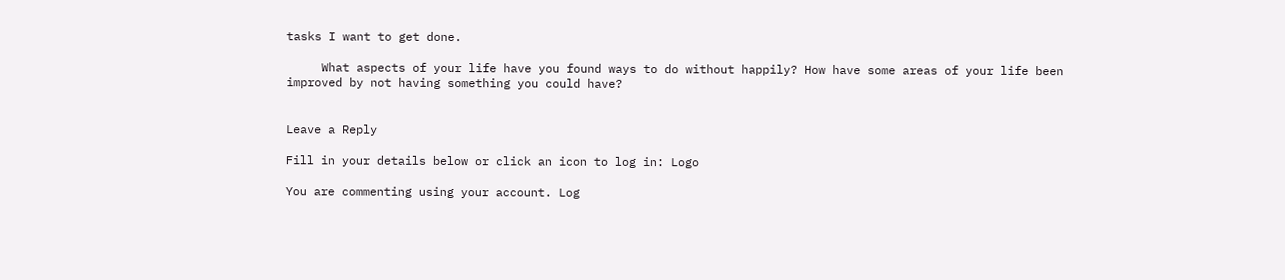tasks I want to get done.

     What aspects of your life have you found ways to do without happily? How have some areas of your life been improved by not having something you could have?


Leave a Reply

Fill in your details below or click an icon to log in: Logo

You are commenting using your account. Log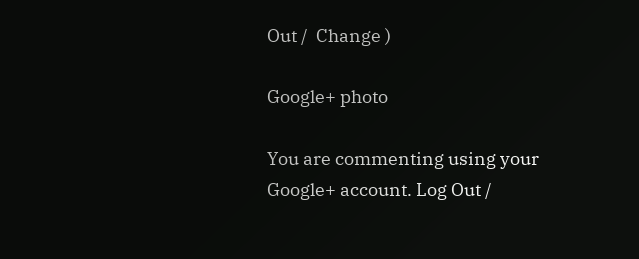Out /  Change )

Google+ photo

You are commenting using your Google+ account. Log Out /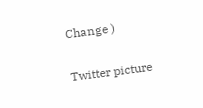Change )

Twitter picture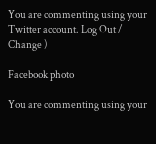You are commenting using your Twitter account. Log Out /  Change )

Facebook photo

You are commenting using your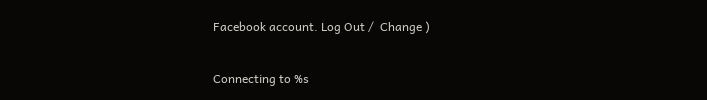Facebook account. Log Out /  Change )


Connecting to %s